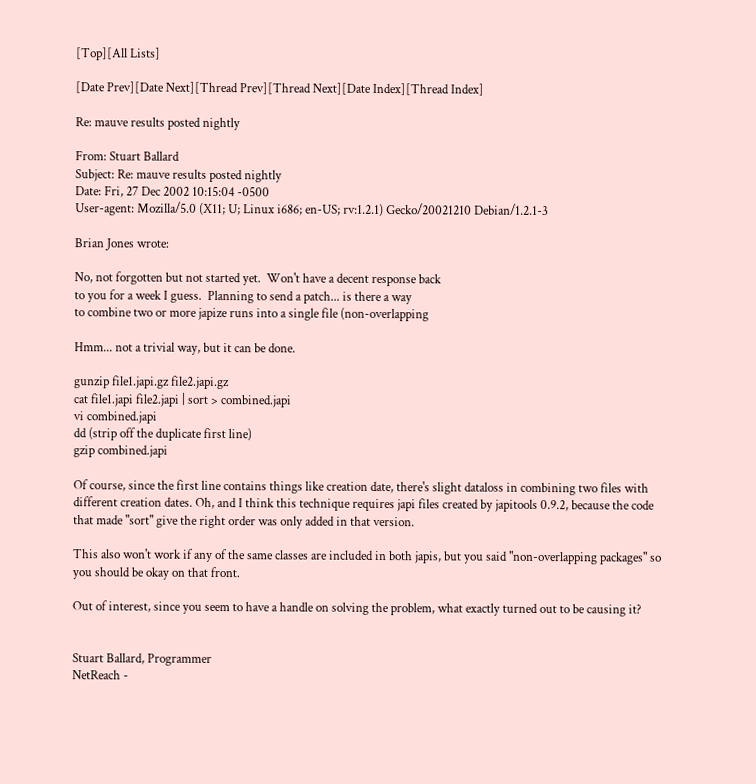[Top][All Lists]

[Date Prev][Date Next][Thread Prev][Thread Next][Date Index][Thread Index]

Re: mauve results posted nightly

From: Stuart Ballard
Subject: Re: mauve results posted nightly
Date: Fri, 27 Dec 2002 10:15:04 -0500
User-agent: Mozilla/5.0 (X11; U; Linux i686; en-US; rv:1.2.1) Gecko/20021210 Debian/1.2.1-3

Brian Jones wrote:

No, not forgotten but not started yet.  Won't have a decent response back
to you for a week I guess.  Planning to send a patch... is there a way
to combine two or more japize runs into a single file (non-overlapping

Hmm... not a trivial way, but it can be done.

gunzip file1.japi.gz file2.japi.gz
cat file1.japi file2.japi | sort > combined.japi
vi combined.japi
dd (strip off the duplicate first line)
gzip combined.japi

Of course, since the first line contains things like creation date, there's slight dataloss in combining two files with different creation dates. Oh, and I think this technique requires japi files created by japitools 0.9.2, because the code that made "sort" give the right order was only added in that version.

This also won't work if any of the same classes are included in both japis, but you said "non-overlapping packages" so you should be okay on that front.

Out of interest, since you seem to have a handle on solving the problem, what exactly turned out to be causing it?


Stuart Ballard, Programmer
NetReach -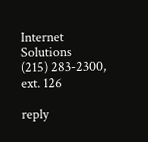Internet Solutions
(215) 283-2300, ext. 126

reply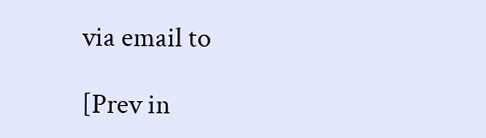via email to

[Prev in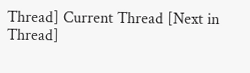Thread] Current Thread [Next in Thread]